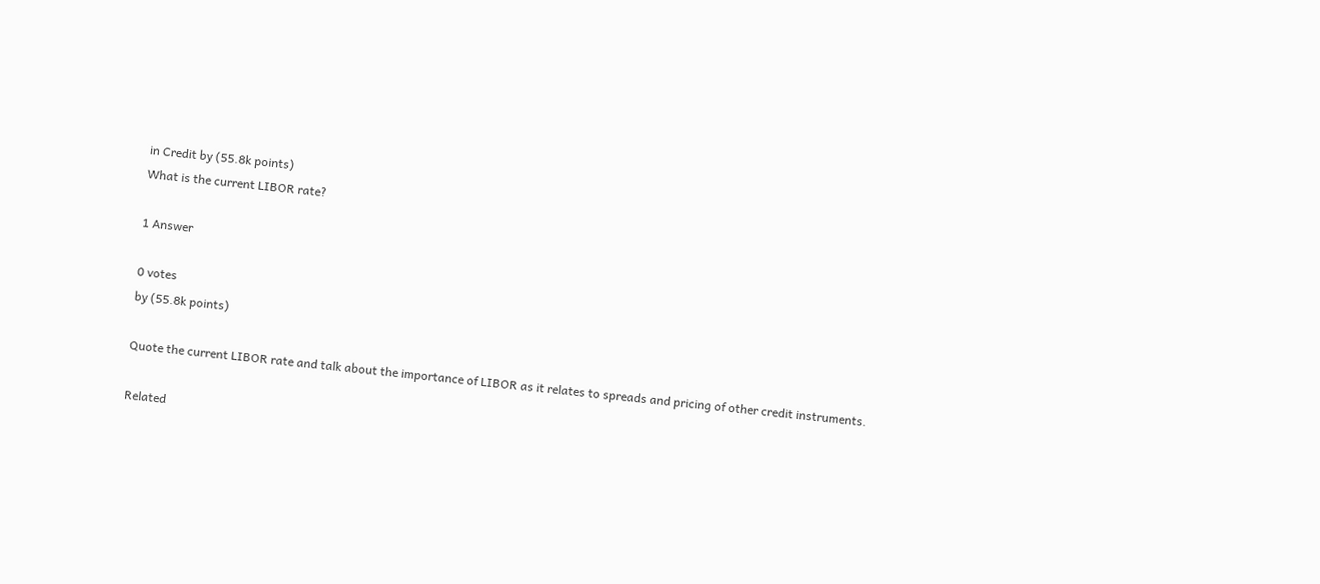in Credit by (55.8k points)
What is the current LIBOR rate?

1 Answer

0 votes
by (55.8k points)

Quote the current LIBOR rate and talk about the importance of LIBOR as it relates to spreads and pricing of other credit instruments.

Related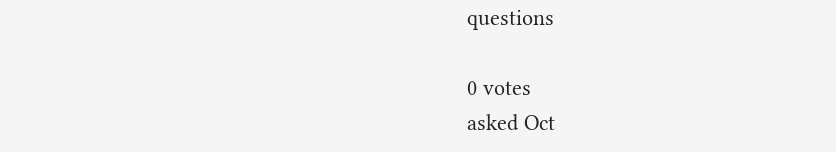questions

0 votes
asked Oct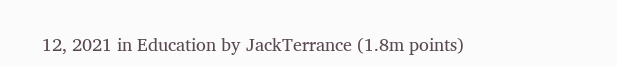12, 2021 in Education by JackTerrance (1.8m points)